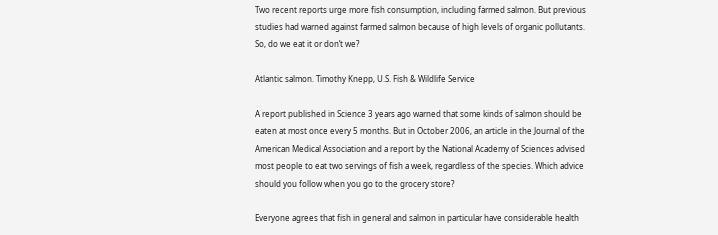Two recent reports urge more fish consumption, including farmed salmon. But previous studies had warned against farmed salmon because of high levels of organic pollutants. So, do we eat it or don’t we?

Atlantic salmon. Timothy Knepp, U.S. Fish & Wildlife Service

A report published in Science 3 years ago warned that some kinds of salmon should be eaten at most once every 5 months. But in October 2006, an article in the Journal of the American Medical Association and a report by the National Academy of Sciences advised most people to eat two servings of fish a week, regardless of the species. Which advice should you follow when you go to the grocery store?

Everyone agrees that fish in general and salmon in particular have considerable health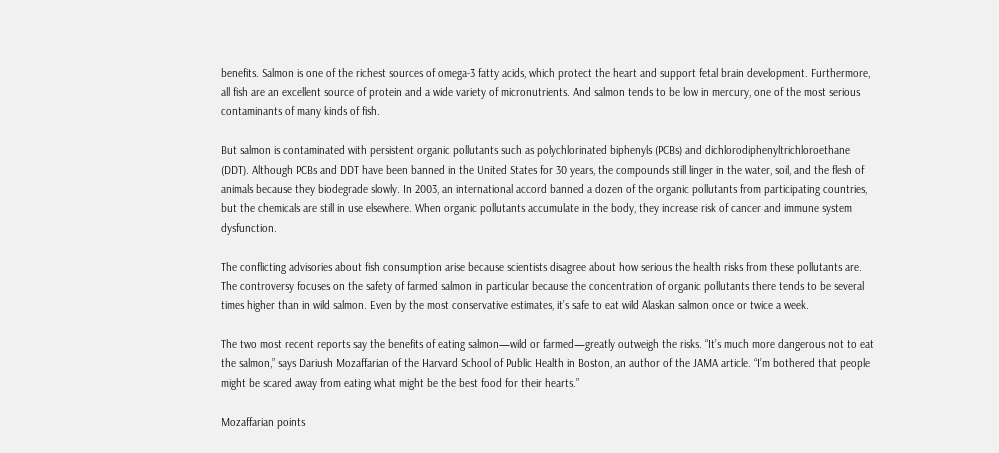benefits. Salmon is one of the richest sources of omega-3 fatty acids, which protect the heart and support fetal brain development. Furthermore, all fish are an excellent source of protein and a wide variety of micronutrients. And salmon tends to be low in mercury, one of the most serious contaminants of many kinds of fish.

But salmon is contaminated with persistent organic pollutants such as polychlorinated biphenyls (PCBs) and dichlorodiphenyltrichloroethane (DDT). Although PCBs and DDT have been banned in the United States for 30 years, the compounds still linger in the water, soil, and the flesh of animals because they biodegrade slowly. In 2003, an international accord banned a dozen of the organic pollutants from participating countries, but the chemicals are still in use elsewhere. When organic pollutants accumulate in the body, they increase risk of cancer and immune system dysfunction.

The conflicting advisories about fish consumption arise because scientists disagree about how serious the health risks from these pollutants are. The controversy focuses on the safety of farmed salmon in particular because the concentration of organic pollutants there tends to be several times higher than in wild salmon. Even by the most conservative estimates, it’s safe to eat wild Alaskan salmon once or twice a week.

The two most recent reports say the benefits of eating salmon—wild or farmed—greatly outweigh the risks. “It’s much more dangerous not to eat the salmon,” says Dariush Mozaffarian of the Harvard School of Public Health in Boston, an author of the JAMA article. “I’m bothered that people might be scared away from eating what might be the best food for their hearts.”

Mozaffarian points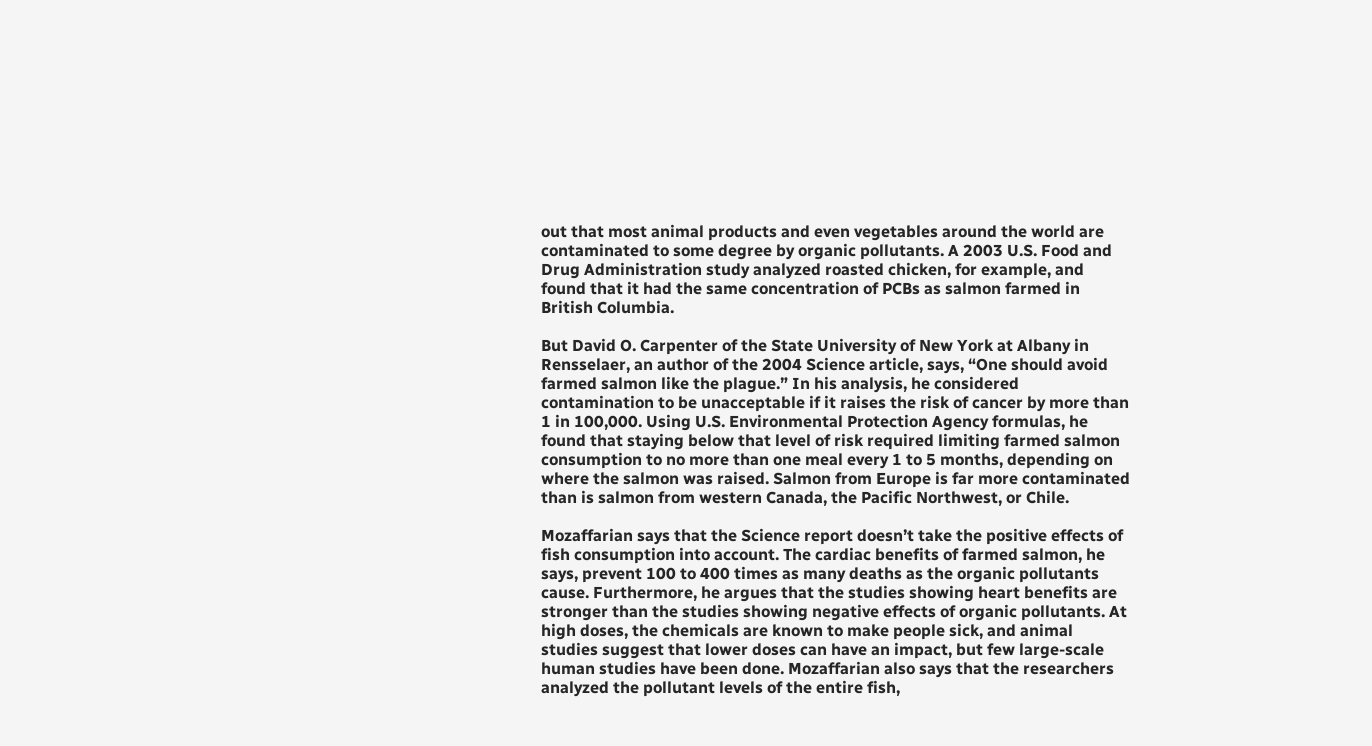out that most animal products and even vegetables around the world are contaminated to some degree by organic pollutants. A 2003 U.S. Food and Drug Administration study analyzed roasted chicken, for example, and found that it had the same concentration of PCBs as salmon farmed in British Columbia.

But David O. Carpenter of the State University of New York at Albany in Rensselaer, an author of the 2004 Science article, says, “One should avoid farmed salmon like the plague.” In his analysis, he considered contamination to be unacceptable if it raises the risk of cancer by more than 1 in 100,000. Using U.S. Environmental Protection Agency formulas, he found that staying below that level of risk required limiting farmed salmon consumption to no more than one meal every 1 to 5 months, depending on where the salmon was raised. Salmon from Europe is far more contaminated than is salmon from western Canada, the Pacific Northwest, or Chile.

Mozaffarian says that the Science report doesn’t take the positive effects of fish consumption into account. The cardiac benefits of farmed salmon, he says, prevent 100 to 400 times as many deaths as the organic pollutants cause. Furthermore, he argues that the studies showing heart benefits are stronger than the studies showing negative effects of organic pollutants. At high doses, the chemicals are known to make people sick, and animal studies suggest that lower doses can have an impact, but few large-scale human studies have been done. Mozaffarian also says that the researchers analyzed the pollutant levels of the entire fish,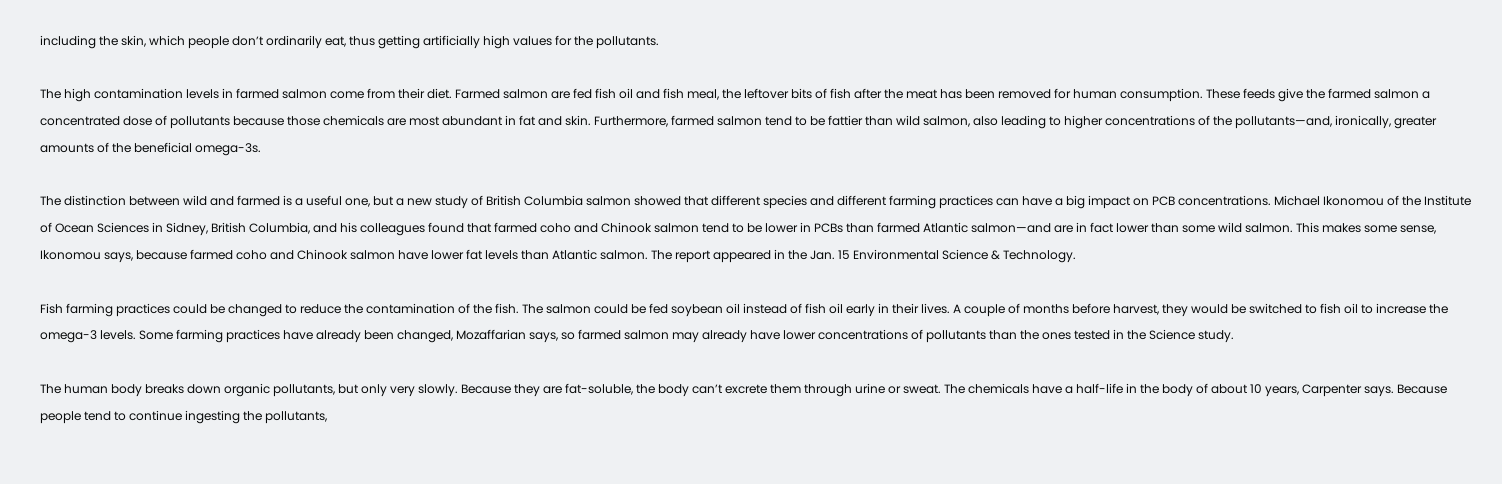including the skin, which people don’t ordinarily eat, thus getting artificially high values for the pollutants.

The high contamination levels in farmed salmon come from their diet. Farmed salmon are fed fish oil and fish meal, the leftover bits of fish after the meat has been removed for human consumption. These feeds give the farmed salmon a concentrated dose of pollutants because those chemicals are most abundant in fat and skin. Furthermore, farmed salmon tend to be fattier than wild salmon, also leading to higher concentrations of the pollutants—and, ironically, greater amounts of the beneficial omega-3s.

The distinction between wild and farmed is a useful one, but a new study of British Columbia salmon showed that different species and different farming practices can have a big impact on PCB concentrations. Michael Ikonomou of the Institute of Ocean Sciences in Sidney, British Columbia, and his colleagues found that farmed coho and Chinook salmon tend to be lower in PCBs than farmed Atlantic salmon—and are in fact lower than some wild salmon. This makes some sense, Ikonomou says, because farmed coho and Chinook salmon have lower fat levels than Atlantic salmon. The report appeared in the Jan. 15 Environmental Science & Technology.

Fish farming practices could be changed to reduce the contamination of the fish. The salmon could be fed soybean oil instead of fish oil early in their lives. A couple of months before harvest, they would be switched to fish oil to increase the omega-3 levels. Some farming practices have already been changed, Mozaffarian says, so farmed salmon may already have lower concentrations of pollutants than the ones tested in the Science study.

The human body breaks down organic pollutants, but only very slowly. Because they are fat-soluble, the body can’t excrete them through urine or sweat. The chemicals have a half-life in the body of about 10 years, Carpenter says. Because people tend to continue ingesting the pollutants,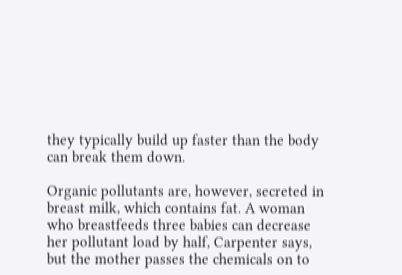they typically build up faster than the body can break them down.

Organic pollutants are, however, secreted in breast milk, which contains fat. A woman who breastfeeds three babies can decrease her pollutant load by half, Carpenter says, but the mother passes the chemicals on to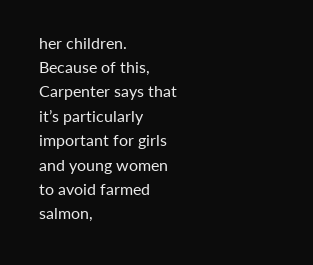her children. Because of this, Carpenter says that it’s particularly important for girls and young women to avoid farmed salmon,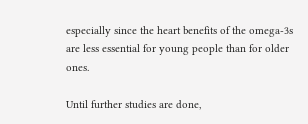especially since the heart benefits of the omega-3s are less essential for young people than for older ones.

Until further studies are done,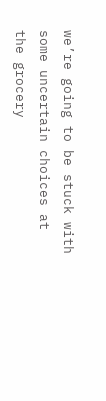we’re going to be stuck with some uncertain choices at the grocery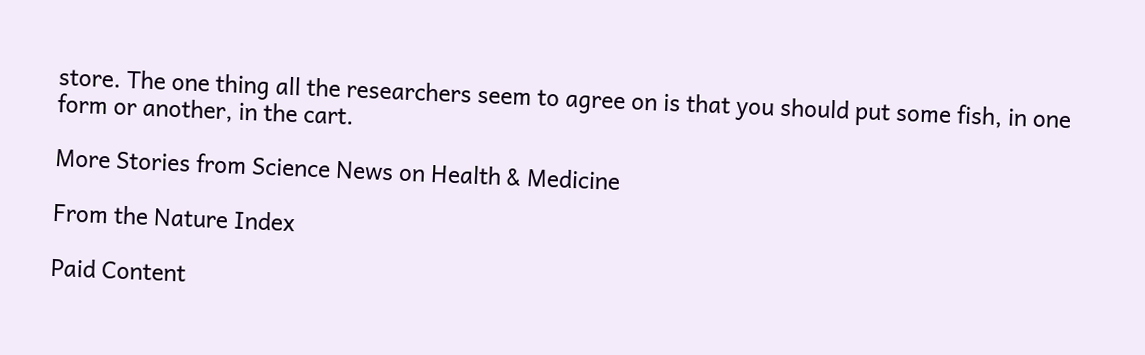store. The one thing all the researchers seem to agree on is that you should put some fish, in one form or another, in the cart.

More Stories from Science News on Health & Medicine

From the Nature Index

Paid Content